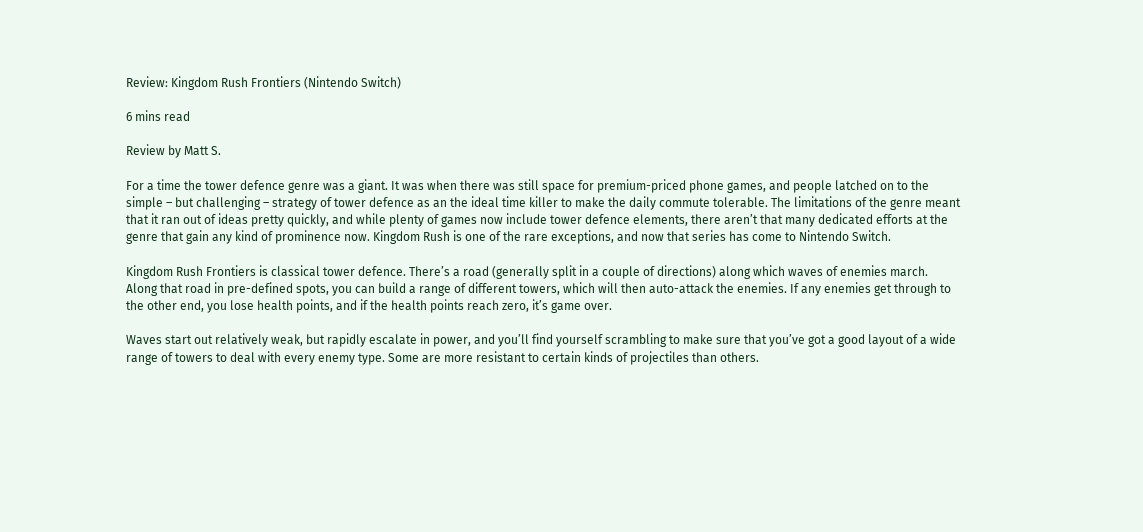Review: Kingdom Rush Frontiers (Nintendo Switch)

6 mins read

Review by Matt S.

For a time the tower defence genre was a giant. It was when there was still space for premium-priced phone games, and people latched on to the simple – but challenging – strategy of tower defence as an the ideal time killer to make the daily commute tolerable. The limitations of the genre meant that it ran out of ideas pretty quickly, and while plenty of games now include tower defence elements, there aren’t that many dedicated efforts at the genre that gain any kind of prominence now. Kingdom Rush is one of the rare exceptions, and now that series has come to Nintendo Switch.

Kingdom Rush Frontiers is classical tower defence. There’s a road (generally split in a couple of directions) along which waves of enemies march. Along that road in pre-defined spots, you can build a range of different towers, which will then auto-attack the enemies. If any enemies get through to the other end, you lose health points, and if the health points reach zero, it’s game over.

Waves start out relatively weak, but rapidly escalate in power, and you’ll find yourself scrambling to make sure that you’ve got a good layout of a wide range of towers to deal with every enemy type. Some are more resistant to certain kinds of projectiles than others.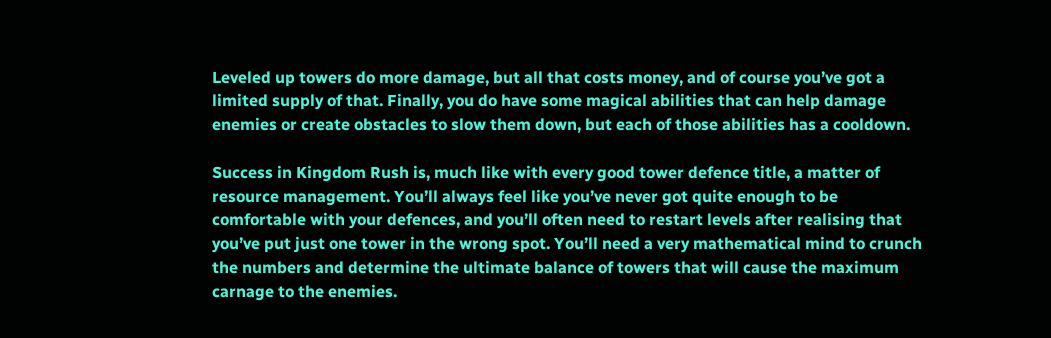Leveled up towers do more damage, but all that costs money, and of course you’ve got a limited supply of that. Finally, you do have some magical abilities that can help damage enemies or create obstacles to slow them down, but each of those abilities has a cooldown.

Success in Kingdom Rush is, much like with every good tower defence title, a matter of resource management. You’ll always feel like you’ve never got quite enough to be comfortable with your defences, and you’ll often need to restart levels after realising that you’ve put just one tower in the wrong spot. You’ll need a very mathematical mind to crunch the numbers and determine the ultimate balance of towers that will cause the maximum carnage to the enemies.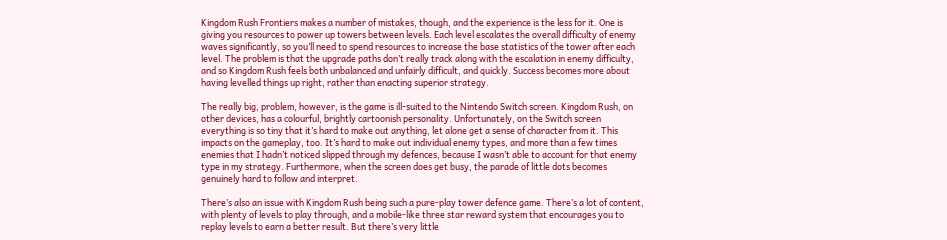Kingdom Rush Frontiers makes a number of mistakes, though, and the experience is the less for it. One is giving you resources to power up towers between levels. Each level escalates the overall difficulty of enemy waves significantly, so you’ll need to spend resources to increase the base statistics of the tower after each level. The problem is that the upgrade paths don’t really track along with the escalation in enemy difficulty, and so Kingdom Rush feels both unbalanced and unfairly difficult, and quickly. Success becomes more about having levelled things up right, rather than enacting superior strategy.

The really big, problem, however, is the game is ill-suited to the Nintendo Switch screen. Kingdom Rush, on other devices, has a colourful, brightly cartoonish personality. Unfortunately, on the Switch screen everything is so tiny that it’s hard to make out anything, let alone get a sense of character from it. This impacts on the gameplay, too. It’s hard to make out individual enemy types, and more than a few times enemies that I hadn’t noticed slipped through my defences, because I wasn’t able to account for that enemy type in my strategy. Furthermore, when the screen does get busy, the parade of little dots becomes genuinely hard to follow and interpret.

There’s also an issue with Kingdom Rush being such a pure-play tower defence game. There’s a lot of content, with plenty of levels to play through, and a mobile-like three star reward system that encourages you to replay levels to earn a better result. But there’s very little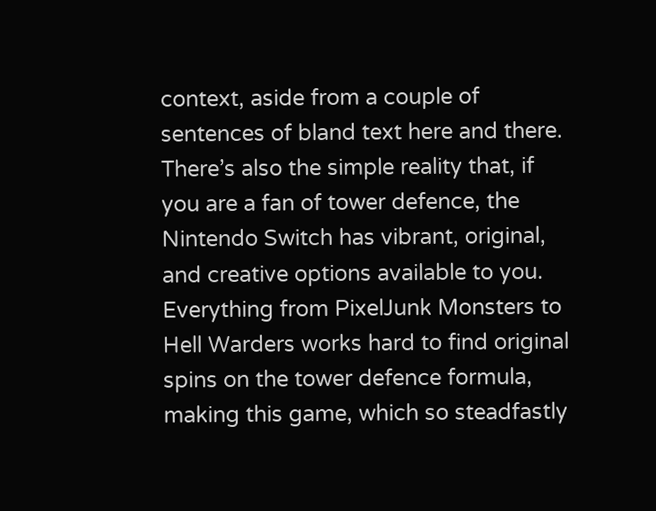context, aside from a couple of sentences of bland text here and there. There’s also the simple reality that, if you are a fan of tower defence, the Nintendo Switch has vibrant, original, and creative options available to you. Everything from PixelJunk Monsters to Hell Warders works hard to find original spins on the tower defence formula, making this game, which so steadfastly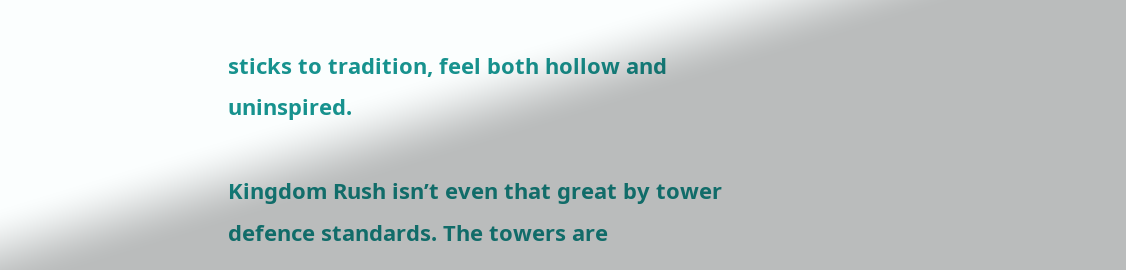sticks to tradition, feel both hollow and uninspired.

Kingdom Rush isn’t even that great by tower defence standards. The towers are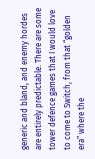generic and bland, and enemy hordes are entirely predictable. There are some tower defence games that I would love to come to Switch, from that “golden era” where the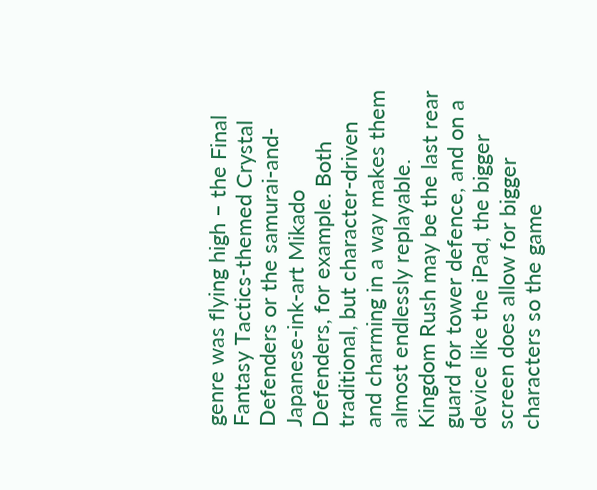genre was flying high – the Final Fantasy Tactics-themed Crystal Defenders or the samurai-and-Japanese-ink-art Mikado Defenders, for example. Both traditional, but character-driven and charming in a way makes them almost endlessly replayable. Kingdom Rush may be the last rear guard for tower defence, and on a device like the iPad, the bigger screen does allow for bigger characters so the game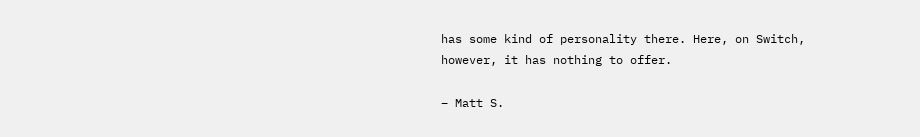has some kind of personality there. Here, on Switch, however, it has nothing to offer.

– Matt S.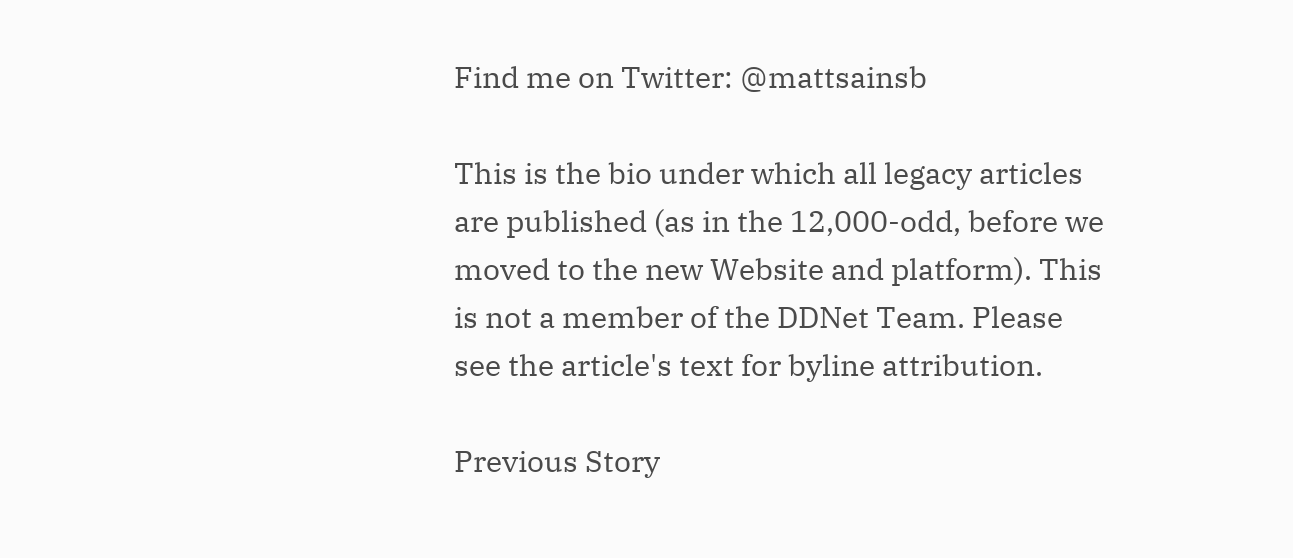Find me on Twitter: @mattsainsb

This is the bio under which all legacy articles are published (as in the 12,000-odd, before we moved to the new Website and platform). This is not a member of the DDNet Team. Please see the article's text for byline attribution.

Previous Story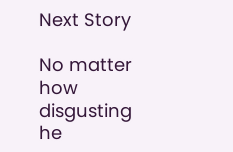Next Story

No matter how disgusting he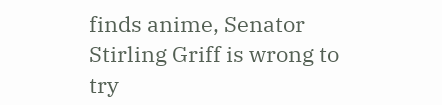finds anime, Senator Stirling Griff is wrong to try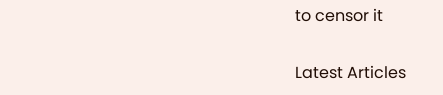to censor it

Latest Articles